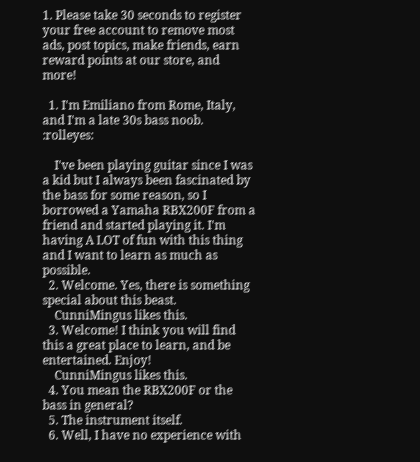1. Please take 30 seconds to register your free account to remove most ads, post topics, make friends, earn reward points at our store, and more!

  1. I'm Emiliano from Rome, Italy, and I'm a late 30s bass noob. :rolleyes:

    I've been playing guitar since I was a kid but I always been fascinated by the bass for some reason, so I borrowed a Yamaha RBX200F from a friend and started playing it. I'm having A LOT of fun with this thing and I want to learn as much as possible.
  2. Welcome. Yes, there is something special about this beast.
    CunniMingus likes this.
  3. Welcome! I think you will find this a great place to learn, and be entertained. Enjoy!
    CunniMingus likes this.
  4. You mean the RBX200F or the bass in general?
  5. The instrument itself.
  6. Well, I have no experience with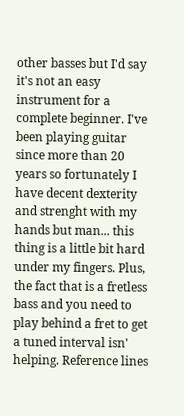other basses but I'd say it's not an easy instrument for a complete beginner. I've been playing guitar since more than 20 years so fortunately I have decent dexterity and strenght with my hands but man... this thing is a little bit hard under my fingers. Plus, the fact that is a fretless bass and you need to play behind a fret to get a tuned interval isn' helping. Reference lines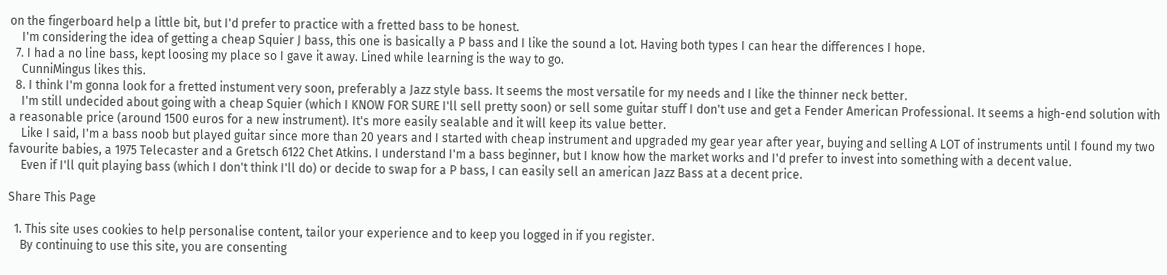on the fingerboard help a little bit, but I'd prefer to practice with a fretted bass to be honest.
    I'm considering the idea of getting a cheap Squier J bass, this one is basically a P bass and I like the sound a lot. Having both types I can hear the differences I hope.
  7. I had a no line bass, kept loosing my place so I gave it away. Lined while learning is the way to go.
    CunniMingus likes this.
  8. I think I'm gonna look for a fretted instument very soon, preferably a Jazz style bass. It seems the most versatile for my needs and I like the thinner neck better.
    I'm still undecided about going with a cheap Squier (which I KNOW FOR SURE I'll sell pretty soon) or sell some guitar stuff I don't use and get a Fender American Professional. It seems a high-end solution with a reasonable price (around 1500 euros for a new instrument). It's more easily sealable and it will keep its value better.
    Like I said, I'm a bass noob but played guitar since more than 20 years and I started with cheap instrument and upgraded my gear year after year, buying and selling A LOT of instruments until I found my two favourite babies, a 1975 Telecaster and a Gretsch 6122 Chet Atkins. I understand I'm a bass beginner, but I know how the market works and I'd prefer to invest into something with a decent value.
    Even if I'll quit playing bass (which I don't think I'll do) or decide to swap for a P bass, I can easily sell an american Jazz Bass at a decent price.

Share This Page

  1. This site uses cookies to help personalise content, tailor your experience and to keep you logged in if you register.
    By continuing to use this site, you are consenting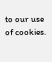to our use of cookies.